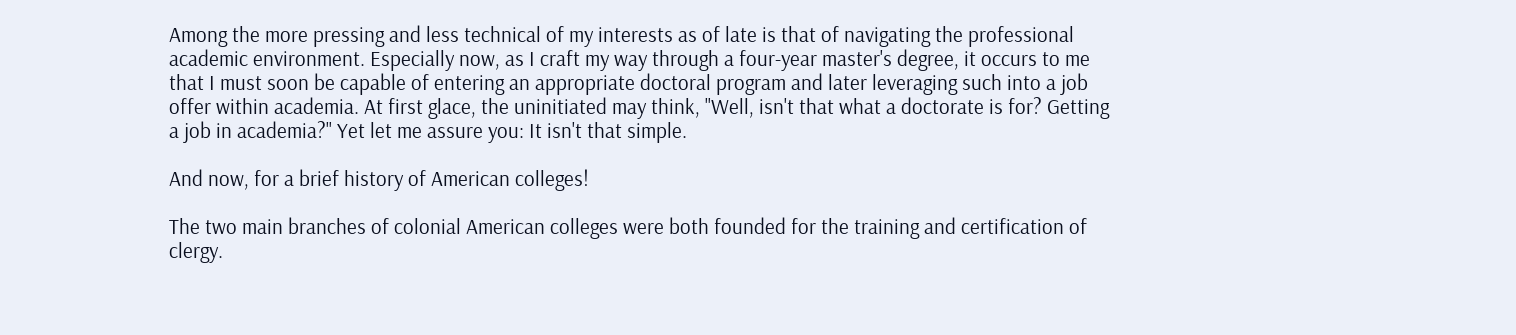Among the more pressing and less technical of my interests as of late is that of navigating the professional academic environment. Especially now, as I craft my way through a four-year master's degree, it occurs to me that I must soon be capable of entering an appropriate doctoral program and later leveraging such into a job offer within academia. At first glace, the uninitiated may think, "Well, isn't that what a doctorate is for? Getting a job in academia?" Yet let me assure you: It isn't that simple.

And now, for a brief history of American colleges!

The two main branches of colonial American colleges were both founded for the training and certification of clergy.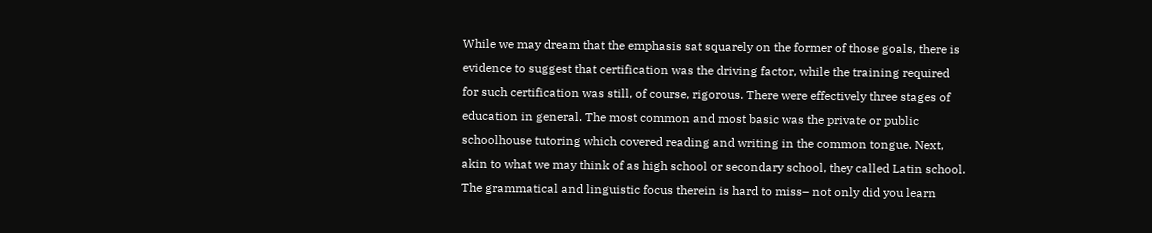While we may dream that the emphasis sat squarely on the former of those goals, there is evidence to suggest that certification was the driving factor, while the training required for such certification was still, of course, rigorous. There were effectively three stages of education in general. The most common and most basic was the private or public schoolhouse tutoring which covered reading and writing in the common tongue. Next, akin to what we may think of as high school or secondary school, they called Latin school. The grammatical and linguistic focus therein is hard to miss– not only did you learn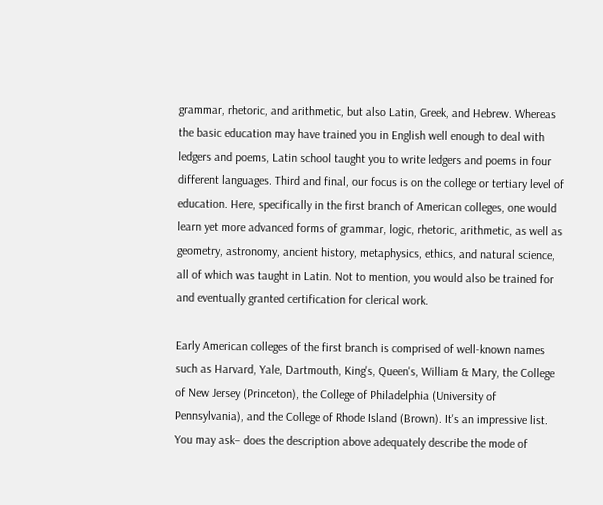grammar, rhetoric, and arithmetic, but also Latin, Greek, and Hebrew. Whereas the basic education may have trained you in English well enough to deal with ledgers and poems, Latin school taught you to write ledgers and poems in four different languages. Third and final, our focus is on the college or tertiary level of education. Here, specifically in the first branch of American colleges, one would learn yet more advanced forms of grammar, logic, rhetoric, arithmetic, as well as geometry, astronomy, ancient history, metaphysics, ethics, and natural science, all of which was taught in Latin. Not to mention, you would also be trained for and eventually granted certification for clerical work.

Early American colleges of the first branch is comprised of well-known names such as Harvard, Yale, Dartmouth, King's, Queen's, William & Mary, the College of New Jersey (Princeton), the College of Philadelphia (University of Pennsylvania), and the College of Rhode Island (Brown). It's an impressive list. You may ask– does the description above adequately describe the mode of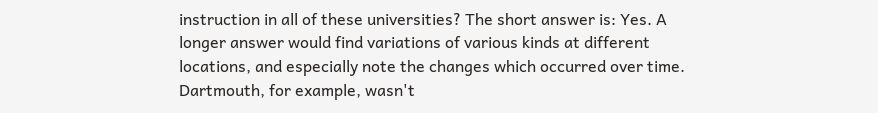instruction in all of these universities? The short answer is: Yes. A longer answer would find variations of various kinds at different locations, and especially note the changes which occurred over time. Dartmouth, for example, wasn't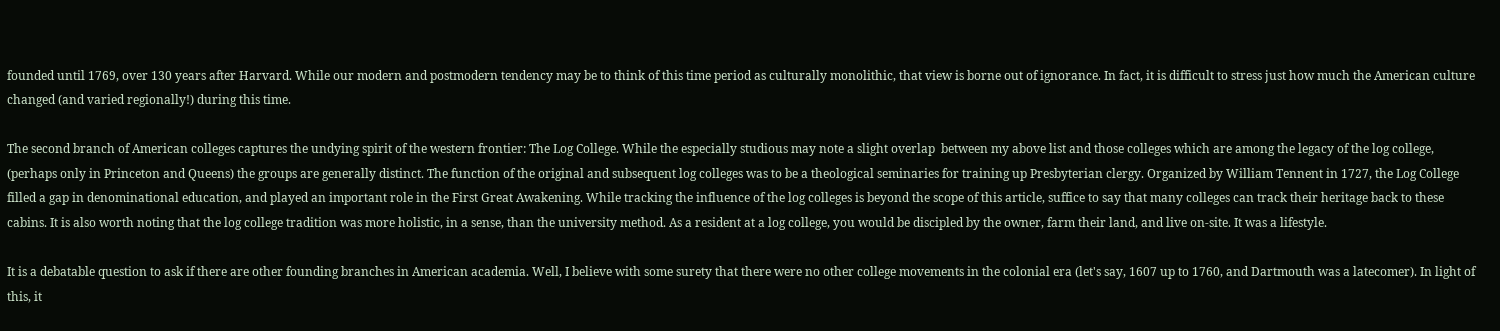founded until 1769, over 130 years after Harvard. While our modern and postmodern tendency may be to think of this time period as culturally monolithic, that view is borne out of ignorance. In fact, it is difficult to stress just how much the American culture changed (and varied regionally!) during this time.

The second branch of American colleges captures the undying spirit of the western frontier: The Log College. While the especially studious may note a slight overlap  between my above list and those colleges which are among the legacy of the log college, (perhaps only in Princeton and Queens) the groups are generally distinct. The function of the original and subsequent log colleges was to be a theological seminaries for training up Presbyterian clergy. Organized by William Tennent in 1727, the Log College filled a gap in denominational education, and played an important role in the First Great Awakening. While tracking the influence of the log colleges is beyond the scope of this article, suffice to say that many colleges can track their heritage back to these cabins. It is also worth noting that the log college tradition was more holistic, in a sense, than the university method. As a resident at a log college, you would be discipled by the owner, farm their land, and live on-site. It was a lifestyle.

It is a debatable question to ask if there are other founding branches in American academia. Well, I believe with some surety that there were no other college movements in the colonial era (let's say, 1607 up to 1760, and Dartmouth was a latecomer). In light of this, it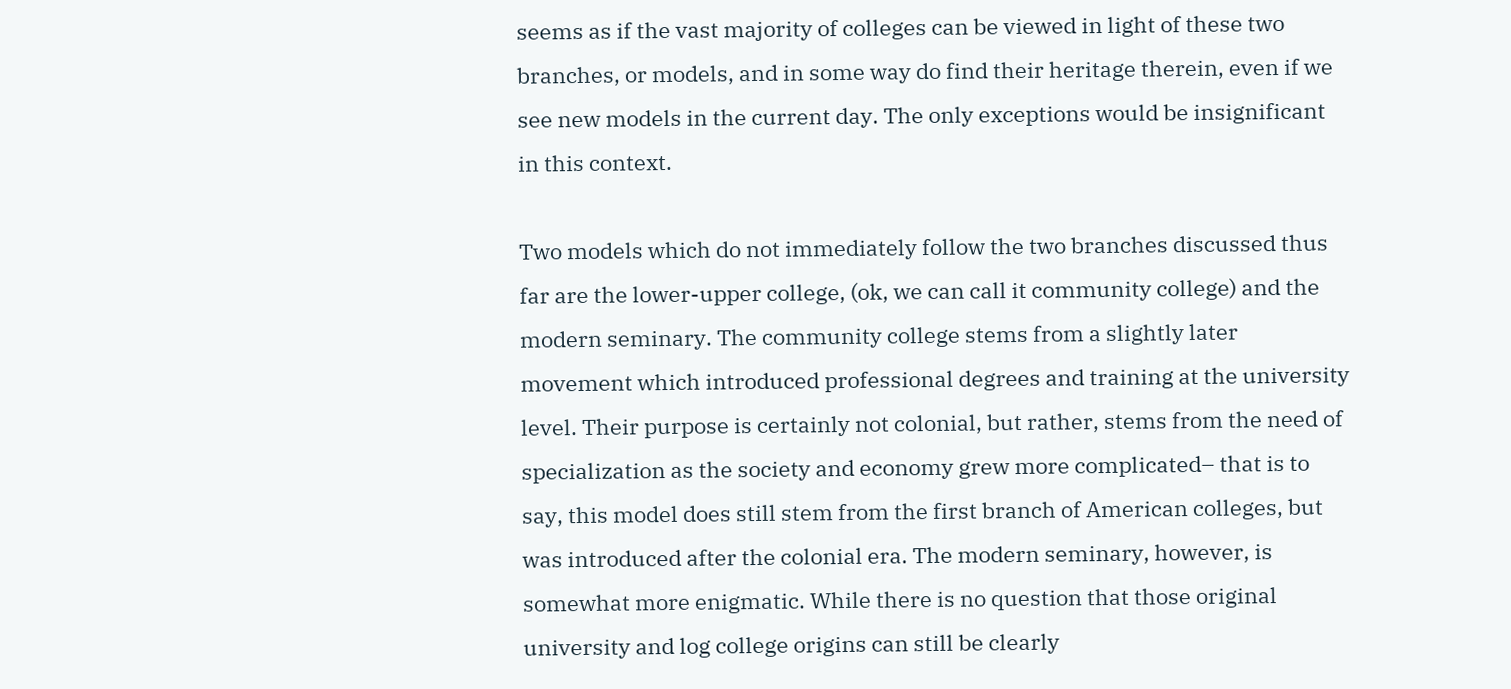seems as if the vast majority of colleges can be viewed in light of these two branches, or models, and in some way do find their heritage therein, even if we see new models in the current day. The only exceptions would be insignificant in this context.

Two models which do not immediately follow the two branches discussed thus far are the lower-upper college, (ok, we can call it community college) and the modern seminary. The community college stems from a slightly later movement which introduced professional degrees and training at the university level. Their purpose is certainly not colonial, but rather, stems from the need of specialization as the society and economy grew more complicated– that is to say, this model does still stem from the first branch of American colleges, but was introduced after the colonial era. The modern seminary, however, is somewhat more enigmatic. While there is no question that those original university and log college origins can still be clearly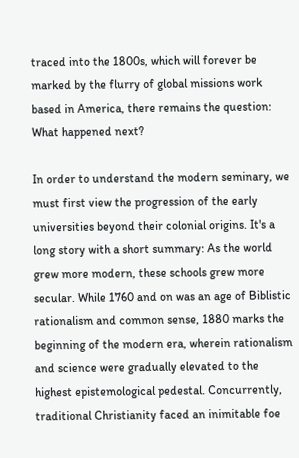traced into the 1800s, which will forever be marked by the flurry of global missions work based in America, there remains the question: What happened next?

In order to understand the modern seminary, we must first view the progression of the early universities beyond their colonial origins. It's a long story with a short summary: As the world grew more modern, these schools grew more secular. While 1760 and on was an age of Biblistic rationalism and common sense, 1880 marks the beginning of the modern era, wherein rationalism and science were gradually elevated to the highest epistemological pedestal. Concurrently, traditional Christianity faced an inimitable foe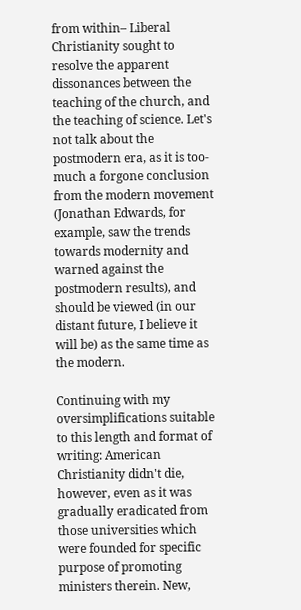from within– Liberal Christianity sought to resolve the apparent dissonances between the teaching of the church, and the teaching of science. Let's not talk about the postmodern era, as it is too-much a forgone conclusion from the modern movement (Jonathan Edwards, for example, saw the trends towards modernity and warned against the postmodern results), and should be viewed (in our distant future, I believe it will be) as the same time as the modern.

Continuing with my oversimplifications suitable to this length and format of writing: American Christianity didn't die, however, even as it was gradually eradicated from those universities which were founded for specific purpose of promoting ministers therein. New,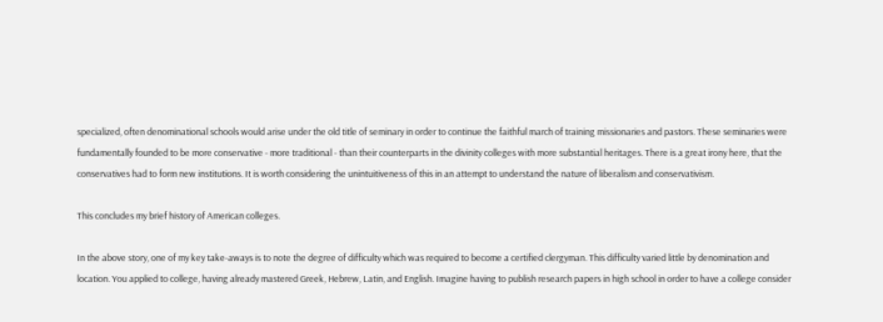specialized, often denominational schools would arise under the old title of seminary in order to continue the faithful march of training missionaries and pastors. These seminaries were fundamentally founded to be more conservative - more traditional - than their counterparts in the divinity colleges with more substantial heritages. There is a great irony here, that the conservatives had to form new institutions. It is worth considering the unintuitiveness of this in an attempt to understand the nature of liberalism and conservativism.

This concludes my brief history of American colleges.

In the above story, one of my key take-aways is to note the degree of difficulty which was required to become a certified clergyman. This difficulty varied little by denomination and location. You applied to college, having already mastered Greek, Hebrew, Latin, and English. Imagine having to publish research papers in high school in order to have a college consider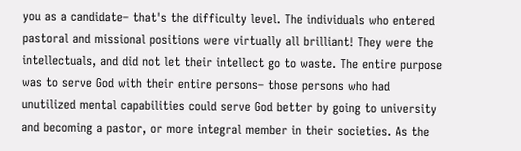you as a candidate– that's the difficulty level. The individuals who entered pastoral and missional positions were virtually all brilliant! They were the intellectuals, and did not let their intellect go to waste. The entire purpose was to serve God with their entire persons– those persons who had unutilized mental capabilities could serve God better by going to university and becoming a pastor, or more integral member in their societies. As the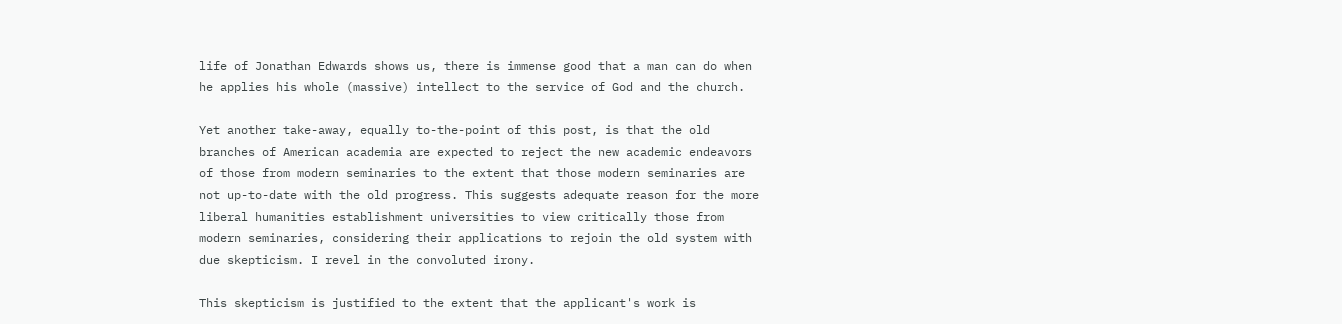life of Jonathan Edwards shows us, there is immense good that a man can do when he applies his whole (massive) intellect to the service of God and the church.

Yet another take-away, equally to-the-point of this post, is that the old branches of American academia are expected to reject the new academic endeavors of those from modern seminaries to the extent that those modern seminaries are not up-to-date with the old progress. This suggests adequate reason for the more liberal humanities establishment universities to view critically those from modern seminaries, considering their applications to rejoin the old system with due skepticism. I revel in the convoluted irony.

This skepticism is justified to the extent that the applicant's work is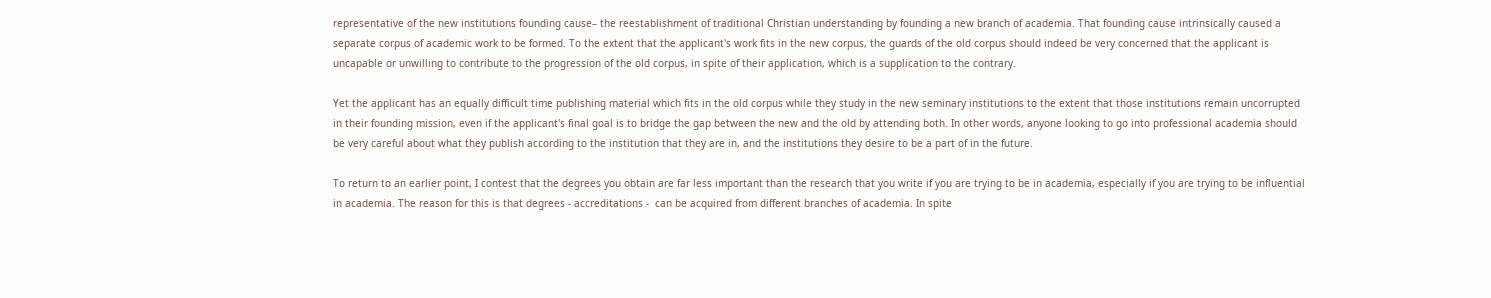representative of the new institutions founding cause– the reestablishment of traditional Christian understanding by founding a new branch of academia. That founding cause intrinsically caused a separate corpus of academic work to be formed. To the extent that the applicant's work fits in the new corpus, the guards of the old corpus should indeed be very concerned that the applicant is uncapable or unwilling to contribute to the progression of the old corpus, in spite of their application, which is a supplication to the contrary.

Yet the applicant has an equally difficult time publishing material which fits in the old corpus while they study in the new seminary institutions to the extent that those institutions remain uncorrupted in their founding mission, even if the applicant's final goal is to bridge the gap between the new and the old by attending both. In other words, anyone looking to go into professional academia should be very careful about what they publish according to the institution that they are in, and the institutions they desire to be a part of in the future.

To return to an earlier point, I contest that the degrees you obtain are far less important than the research that you write if you are trying to be in academia, especially if you are trying to be influential in academia. The reason for this is that degrees - accreditations -  can be acquired from different branches of academia. In spite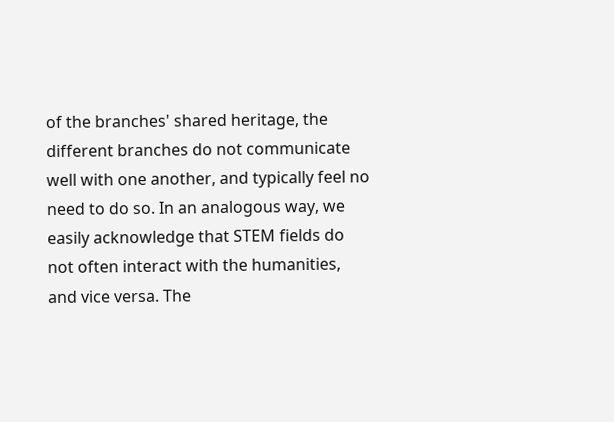of the branches' shared heritage, the different branches do not communicate well with one another, and typically feel no need to do so. In an analogous way, we easily acknowledge that STEM fields do not often interact with the humanities, and vice versa. The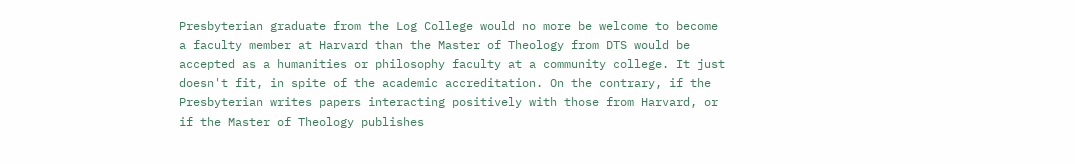Presbyterian graduate from the Log College would no more be welcome to become a faculty member at Harvard than the Master of Theology from DTS would be accepted as a humanities or philosophy faculty at a community college. It just doesn't fit, in spite of the academic accreditation. On the contrary, if the Presbyterian writes papers interacting positively with those from Harvard, or if the Master of Theology publishes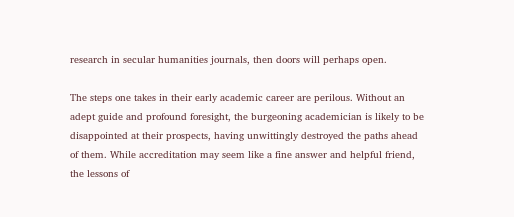research in secular humanities journals, then doors will perhaps open.

The steps one takes in their early academic career are perilous. Without an adept guide and profound foresight, the burgeoning academician is likely to be disappointed at their prospects, having unwittingly destroyed the paths ahead of them. While accreditation may seem like a fine answer and helpful friend, the lessons of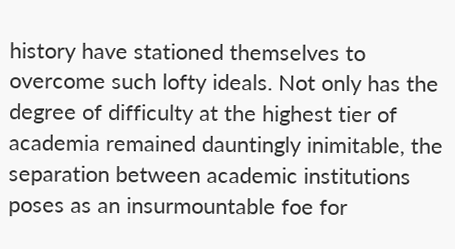history have stationed themselves to overcome such lofty ideals. Not only has the degree of difficulty at the highest tier of academia remained dauntingly inimitable, the separation between academic institutions poses as an insurmountable foe for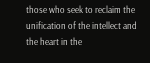those who seek to reclaim the unification of the intellect and the heart in the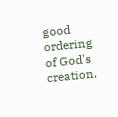good ordering of God's creation.